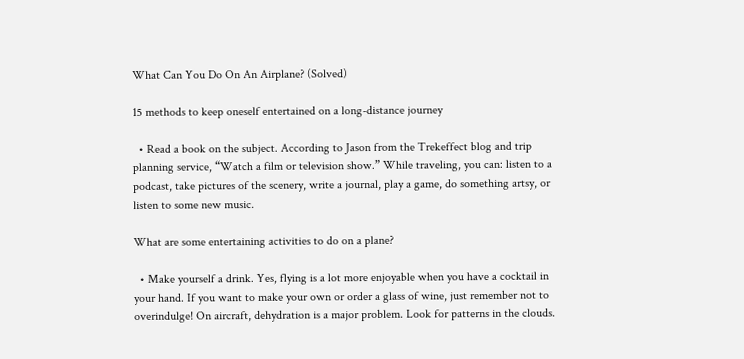What Can You Do On An Airplane? (Solved)

15 methods to keep oneself entertained on a long-distance journey

  • Read a book on the subject. According to Jason from the Trekeffect blog and trip planning service, “Watch a film or television show.” While traveling, you can: listen to a podcast, take pictures of the scenery, write a journal, play a game, do something artsy, or listen to some new music.

What are some entertaining activities to do on a plane?

  • Make yourself a drink. Yes, flying is a lot more enjoyable when you have a cocktail in your hand. If you want to make your own or order a glass of wine, just remember not to overindulge! On aircraft, dehydration is a major problem. Look for patterns in the clouds.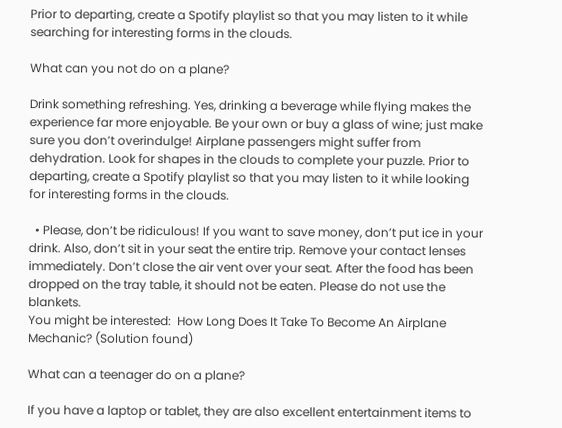Prior to departing, create a Spotify playlist so that you may listen to it while searching for interesting forms in the clouds.

What can you not do on a plane?

Drink something refreshing. Yes, drinking a beverage while flying makes the experience far more enjoyable. Be your own or buy a glass of wine; just make sure you don’t overindulge! Airplane passengers might suffer from dehydration. Look for shapes in the clouds to complete your puzzle. Prior to departing, create a Spotify playlist so that you may listen to it while looking for interesting forms in the clouds.

  • Please, don’t be ridiculous! If you want to save money, don’t put ice in your drink. Also, don’t sit in your seat the entire trip. Remove your contact lenses immediately. Don’t close the air vent over your seat. After the food has been dropped on the tray table, it should not be eaten. Please do not use the blankets.
You might be interested:  How Long Does It Take To Become An Airplane Mechanic? (Solution found)

What can a teenager do on a plane?

If you have a laptop or tablet, they are also excellent entertainment items to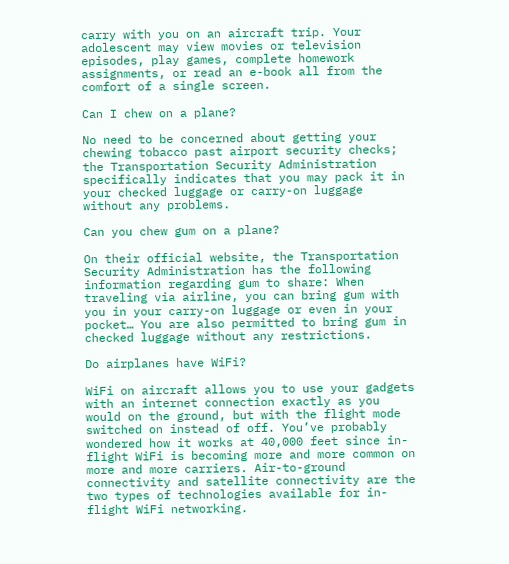carry with you on an aircraft trip. Your adolescent may view movies or television episodes, play games, complete homework assignments, or read an e-book all from the comfort of a single screen.

Can I chew on a plane?

No need to be concerned about getting your chewing tobacco past airport security checks; the Transportation Security Administration specifically indicates that you may pack it in your checked luggage or carry-on luggage without any problems.

Can you chew gum on a plane?

On their official website, the Transportation Security Administration has the following information regarding gum to share: When traveling via airline, you can bring gum with you in your carry-on luggage or even in your pocket… You are also permitted to bring gum in checked luggage without any restrictions.

Do airplanes have WiFi?

WiFi on aircraft allows you to use your gadgets with an internet connection exactly as you would on the ground, but with the flight mode switched on instead of off. You’ve probably wondered how it works at 40,000 feet since in-flight WiFi is becoming more and more common on more and more carriers. Air-to-ground connectivity and satellite connectivity are the two types of technologies available for in-flight WiFi networking.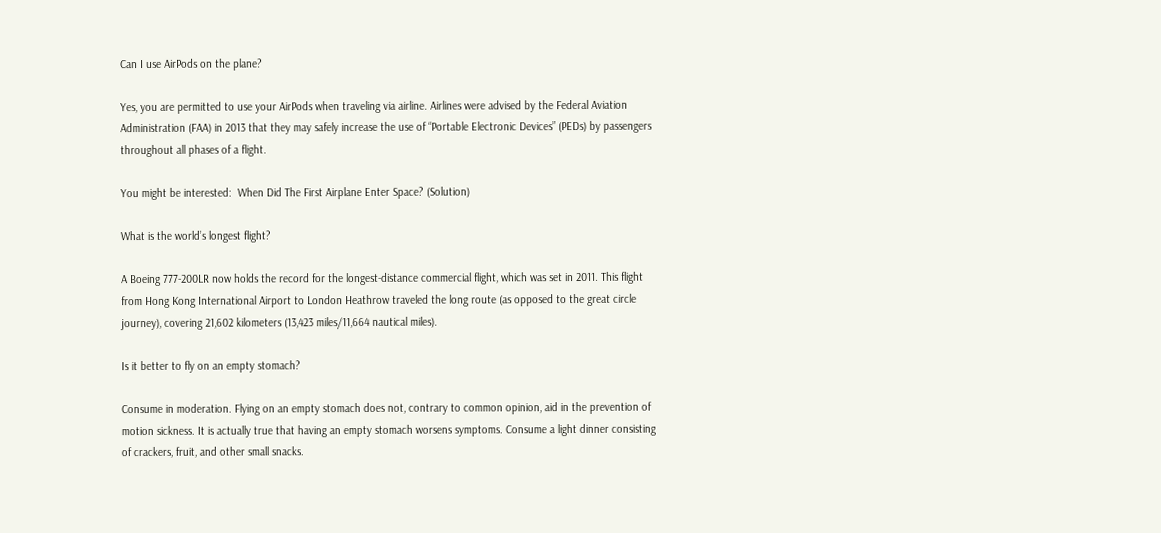Can I use AirPods on the plane?

Yes, you are permitted to use your AirPods when traveling via airline. Airlines were advised by the Federal Aviation Administration (FAA) in 2013 that they may safely increase the use of “Portable Electronic Devices” (PEDs) by passengers throughout all phases of a flight.

You might be interested:  When Did The First Airplane Enter Space? (Solution)

What is the world’s longest flight?

A Boeing 777-200LR now holds the record for the longest-distance commercial flight, which was set in 2011. This flight from Hong Kong International Airport to London Heathrow traveled the long route (as opposed to the great circle journey), covering 21,602 kilometers (13,423 miles/11,664 nautical miles).

Is it better to fly on an empty stomach?

Consume in moderation. Flying on an empty stomach does not, contrary to common opinion, aid in the prevention of motion sickness. It is actually true that having an empty stomach worsens symptoms. Consume a light dinner consisting of crackers, fruit, and other small snacks.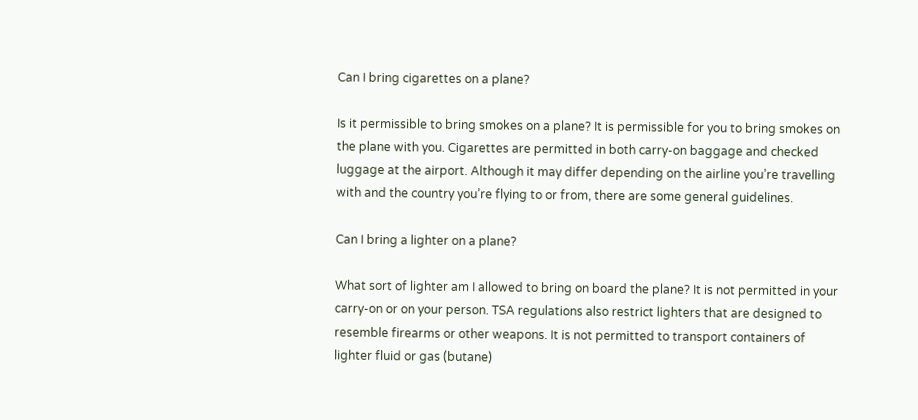Can I bring cigarettes on a plane?

Is it permissible to bring smokes on a plane? It is permissible for you to bring smokes on the plane with you. Cigarettes are permitted in both carry-on baggage and checked luggage at the airport. Although it may differ depending on the airline you’re travelling with and the country you’re flying to or from, there are some general guidelines.

Can I bring a lighter on a plane?

What sort of lighter am I allowed to bring on board the plane? It is not permitted in your carry-on or on your person. TSA regulations also restrict lighters that are designed to resemble firearms or other weapons. It is not permitted to transport containers of lighter fluid or gas (butane)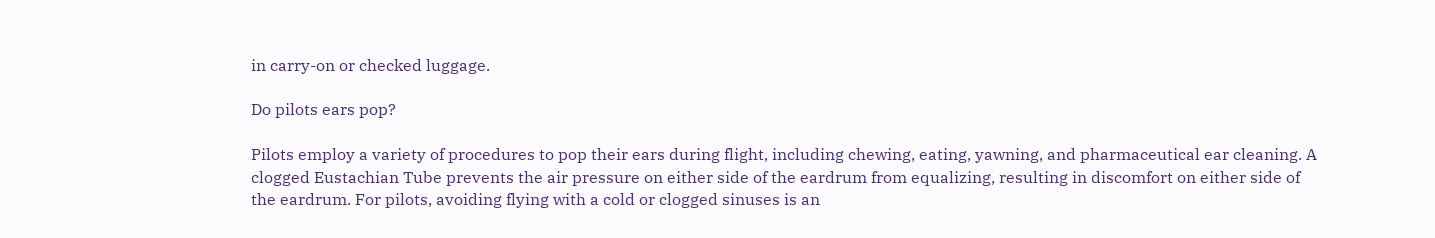in carry-on or checked luggage.

Do pilots ears pop?

Pilots employ a variety of procedures to pop their ears during flight, including chewing, eating, yawning, and pharmaceutical ear cleaning. A clogged Eustachian Tube prevents the air pressure on either side of the eardrum from equalizing, resulting in discomfort on either side of the eardrum. For pilots, avoiding flying with a cold or clogged sinuses is an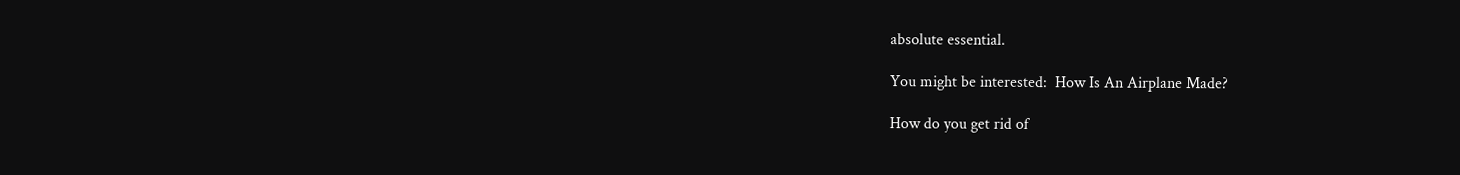absolute essential.

You might be interested:  How Is An Airplane Made?

How do you get rid of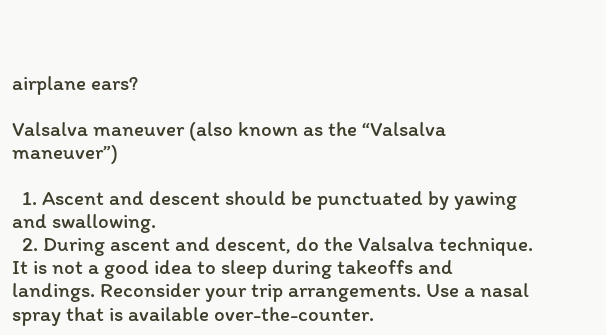airplane ears?

Valsalva maneuver (also known as the “Valsalva maneuver”)

  1. Ascent and descent should be punctuated by yawing and swallowing.
  2. During ascent and descent, do the Valsalva technique. It is not a good idea to sleep during takeoffs and landings. Reconsider your trip arrangements. Use a nasal spray that is available over-the-counter.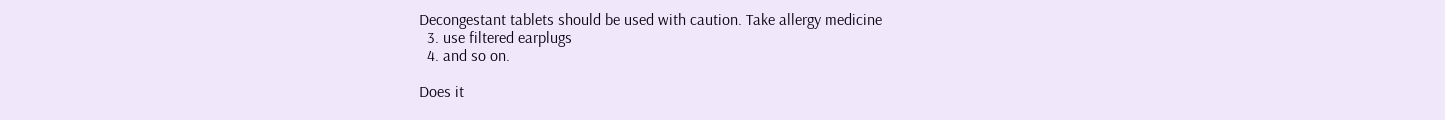Decongestant tablets should be used with caution. Take allergy medicine
  3. use filtered earplugs
  4. and so on.

Does it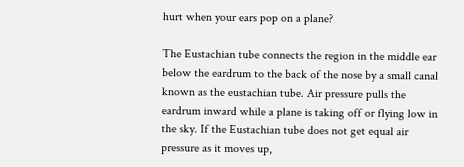hurt when your ears pop on a plane?

The Eustachian tube connects the region in the middle ear below the eardrum to the back of the nose by a small canal known as the eustachian tube. Air pressure pulls the eardrum inward while a plane is taking off or flying low in the sky. If the Eustachian tube does not get equal air pressure as it moves up,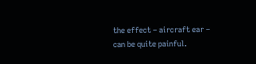the effect – aircraft ear – can be quite painful.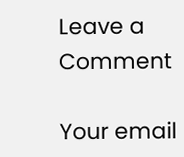Leave a Comment

Your email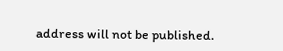address will not be published.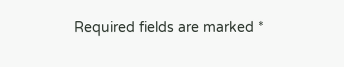Required fields are marked *